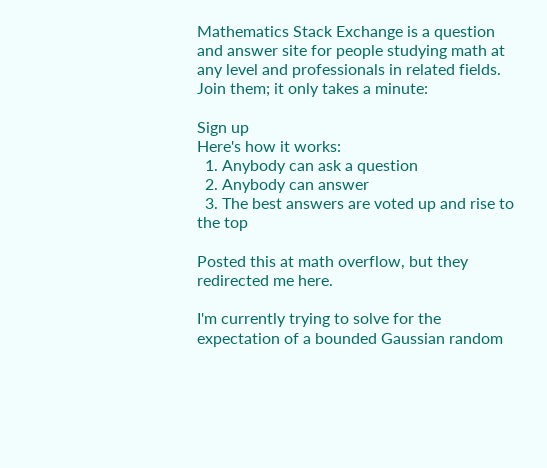Mathematics Stack Exchange is a question and answer site for people studying math at any level and professionals in related fields. Join them; it only takes a minute:

Sign up
Here's how it works:
  1. Anybody can ask a question
  2. Anybody can answer
  3. The best answers are voted up and rise to the top

Posted this at math overflow, but they redirected me here.

I'm currently trying to solve for the expectation of a bounded Gaussian random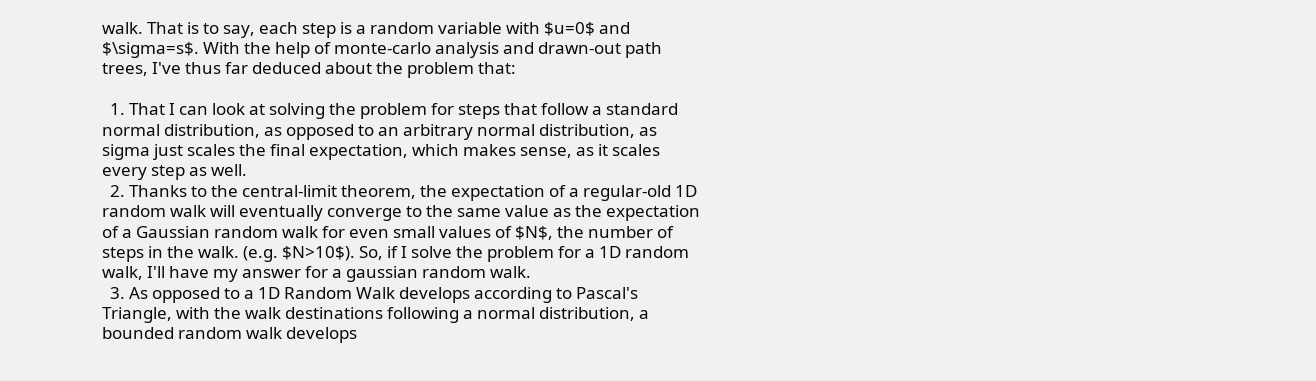walk. That is to say, each step is a random variable with $u=0$ and $\sigma=s$. With the help of monte-carlo analysis and drawn-out path trees, I've thus far deduced about the problem that:

  1. That I can look at solving the problem for steps that follow a standard normal distribution, as opposed to an arbitrary normal distribution, as sigma just scales the final expectation, which makes sense, as it scales every step as well.
  2. Thanks to the central-limit theorem, the expectation of a regular-old 1D random walk will eventually converge to the same value as the expectation of a Gaussian random walk for even small values of $N$, the number of steps in the walk. (e.g. $N>10$). So, if I solve the problem for a 1D random walk, I'll have my answer for a gaussian random walk.
  3. As opposed to a 1D Random Walk develops according to Pascal's Triangle, with the walk destinations following a normal distribution, a bounded random walk develops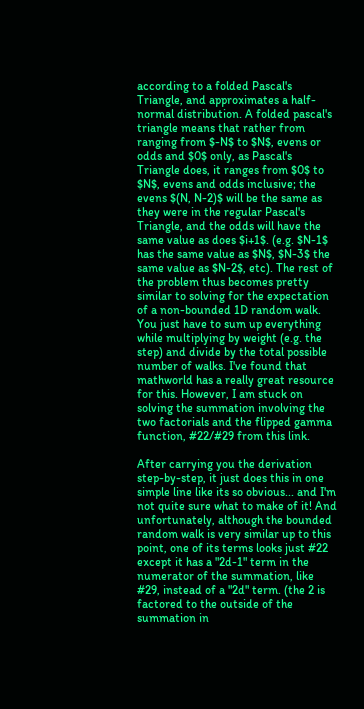according to a folded Pascal's Triangle, and approximates a half-normal distribution. A folded pascal's triangle means that rather from ranging from $-N$ to $N$, evens or odds and $0$ only, as Pascal's Triangle does, it ranges from $0$ to $N$, evens and odds inclusive; the evens $(N, N-2)$ will be the same as they were in the regular Pascal's Triangle, and the odds will have the same value as does $i+1$. (e.g. $N-1$ has the same value as $N$, $N-3$ the same value as $N-2$, etc). The rest of the problem thus becomes pretty similar to solving for the expectation of a non-bounded 1D random walk. You just have to sum up everything while multiplying by weight (e.g. the step) and divide by the total possible number of walks. I've found that mathworld has a really great resource for this. However, I am stuck on solving the summation involving the two factorials and the flipped gamma function, #22/#29 from this link.

After carrying you the derivation step-by-step, it just does this in one simple line like its so obvious... and I'm not quite sure what to make of it! And unfortunately, although the bounded random walk is very similar up to this point, one of its terms looks just #22 except it has a "2d-1" term in the numerator of the summation, like #29, instead of a "2d" term. (the 2 is factored to the outside of the summation in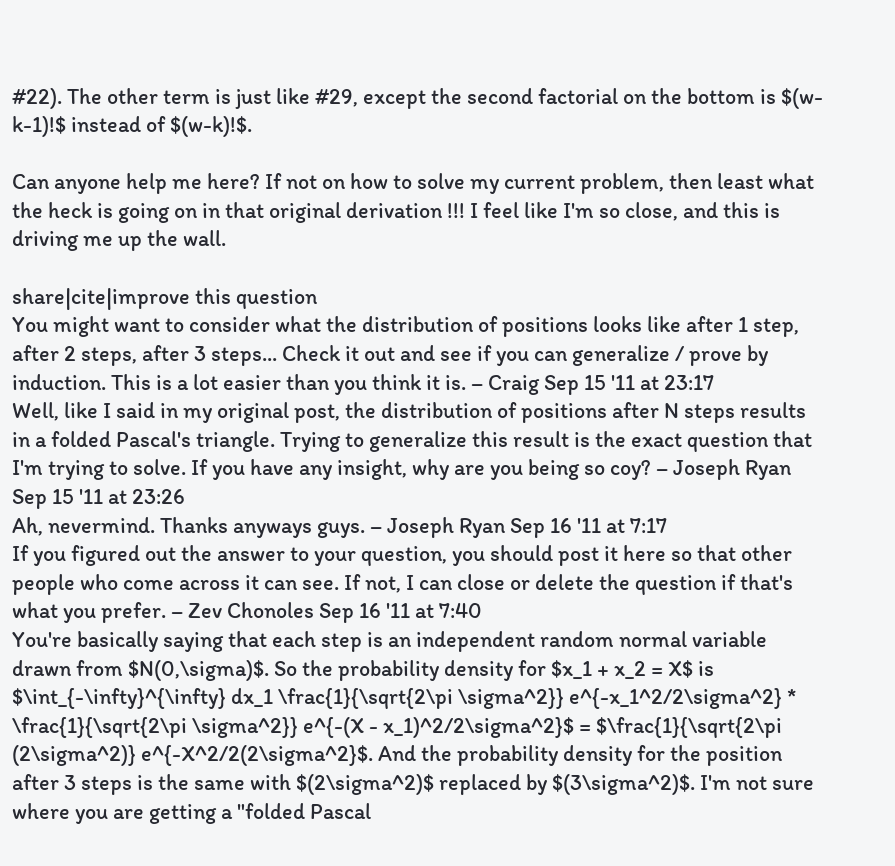#22). The other term is just like #29, except the second factorial on the bottom is $(w-k-1)!$ instead of $(w-k)!$.

Can anyone help me here? If not on how to solve my current problem, then least what the heck is going on in that original derivation !!! I feel like I'm so close, and this is driving me up the wall.

share|cite|improve this question
You might want to consider what the distribution of positions looks like after 1 step, after 2 steps, after 3 steps... Check it out and see if you can generalize / prove by induction. This is a lot easier than you think it is. – Craig Sep 15 '11 at 23:17
Well, like I said in my original post, the distribution of positions after N steps results in a folded Pascal's triangle. Trying to generalize this result is the exact question that I'm trying to solve. If you have any insight, why are you being so coy? – Joseph Ryan Sep 15 '11 at 23:26
Ah, nevermind. Thanks anyways guys. – Joseph Ryan Sep 16 '11 at 7:17
If you figured out the answer to your question, you should post it here so that other people who come across it can see. If not, I can close or delete the question if that's what you prefer. – Zev Chonoles Sep 16 '11 at 7:40
You're basically saying that each step is an independent random normal variable drawn from $N(0,\sigma)$. So the probability density for $x_1 + x_2 = X$ is $\int_{-\infty}^{\infty} dx_1 \frac{1}{\sqrt{2\pi \sigma^2}} e^{-x_1^2/2\sigma^2} * \frac{1}{\sqrt{2\pi \sigma^2}} e^{-(X - x_1)^2/2\sigma^2}$ = $\frac{1}{\sqrt{2\pi (2\sigma^2)} e^{-X^2/2(2\sigma^2}$. And the probability density for the position after 3 steps is the same with $(2\sigma^2)$ replaced by $(3\sigma^2)$. I'm not sure where you are getting a "folded Pascal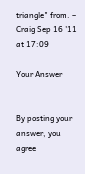triangle" from. – Craig Sep 16 '11 at 17:09

Your Answer


By posting your answer, you agree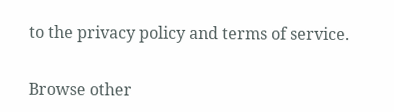to the privacy policy and terms of service.

Browse other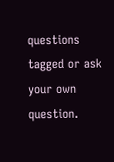questions tagged or ask your own question.